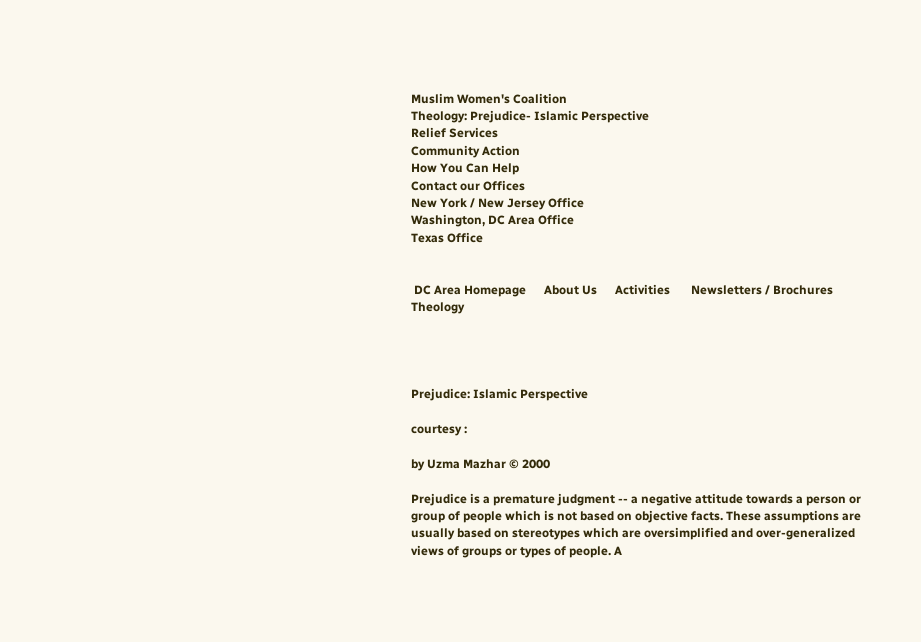Muslim Women's Coalition
Theology: Prejudice- Islamic Perspective
Relief Services
Community Action
How You Can Help
Contact our Offices
New York / New Jersey Office
Washington, DC Area Office
Texas Office


 DC Area Homepage      About Us      Activities       Newsletters / Brochures       Theology




Prejudice: Islamic Perspective

courtesy :

by Uzma Mazhar © 2000

Prejudice is a premature judgment -- a negative attitude towards a person or group of people which is not based on objective facts. These assumptions are usually based on stereotypes which are oversimplified and over-generalized views of groups or types of people. A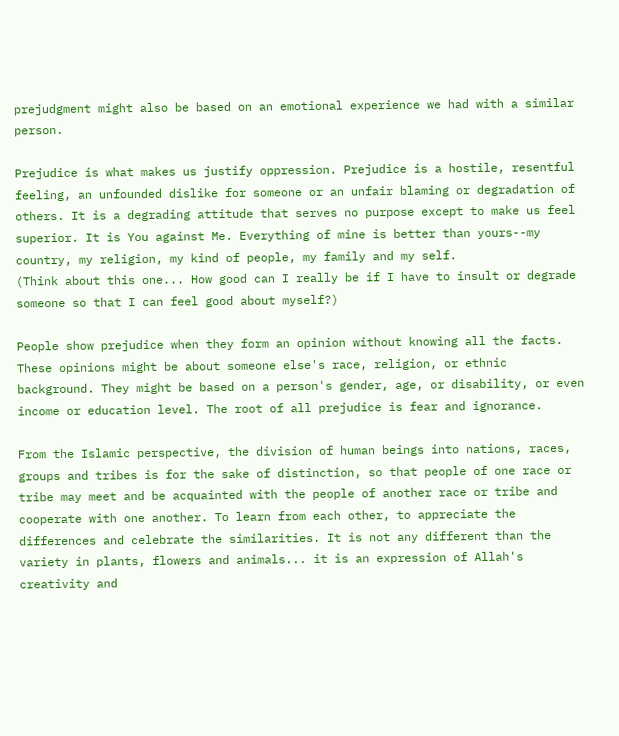prejudgment might also be based on an emotional experience we had with a similar person.

Prejudice is what makes us justify oppression. Prejudice is a hostile, resentful feeling, an unfounded dislike for someone or an unfair blaming or degradation of others. It is a degrading attitude that serves no purpose except to make us feel superior. It is You against Me. Everything of mine is better than yours--my country, my religion, my kind of people, my family and my self.
(Think about this one... How good can I really be if I have to insult or degrade someone so that I can feel good about myself?)

People show prejudice when they form an opinion without knowing all the facts. These opinions might be about someone else's race, religion, or ethnic background. They might be based on a person's gender, age, or disability, or even income or education level. The root of all prejudice is fear and ignorance.

From the Islamic perspective, the division of human beings into nations, races, groups and tribes is for the sake of distinction, so that people of one race or tribe may meet and be acquainted with the people of another race or tribe and cooperate with one another. To learn from each other, to appreciate the differences and celebrate the similarities. It is not any different than the variety in plants, flowers and animals... it is an expression of Allah's creativity and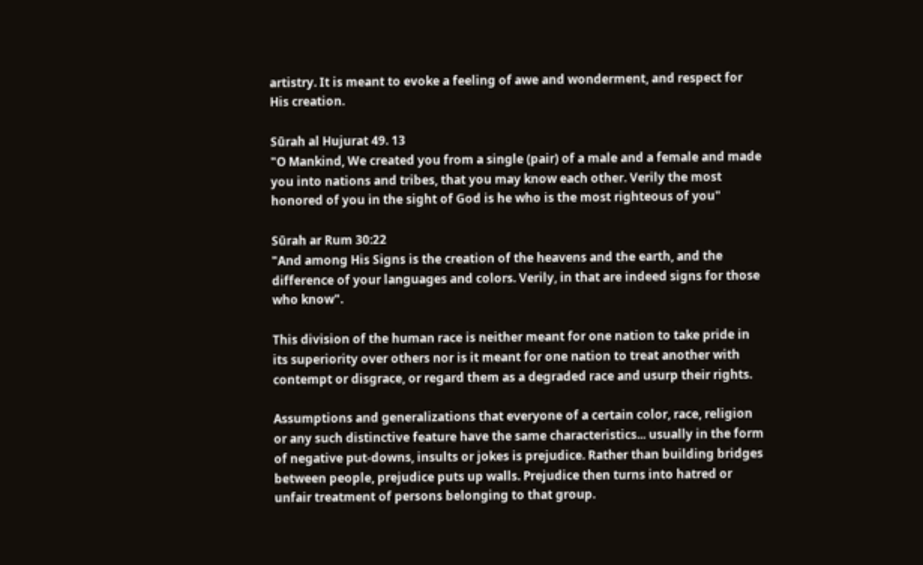artistry. It is meant to evoke a feeling of awe and wonderment, and respect for His creation.

Sūrah al Hujurat 49. 13
"O Mankind, We created you from a single (pair) of a male and a female and made you into nations and tribes, that you may know each other. Verily the most honored of you in the sight of God is he who is the most righteous of you"

Sūrah ar Rum 30:22
"And among His Signs is the creation of the heavens and the earth, and the difference of your languages and colors. Verily, in that are indeed signs for those who know".

This division of the human race is neither meant for one nation to take pride in its superiority over others nor is it meant for one nation to treat another with contempt or disgrace, or regard them as a degraded race and usurp their rights.

Assumptions and generalizations that everyone of a certain color, race, religion or any such distinctive feature have the same characteristics... usually in the form of negative put-downs, insults or jokes is prejudice. Rather than building bridges between people, prejudice puts up walls. Prejudice then turns into hatred or unfair treatment of persons belonging to that group.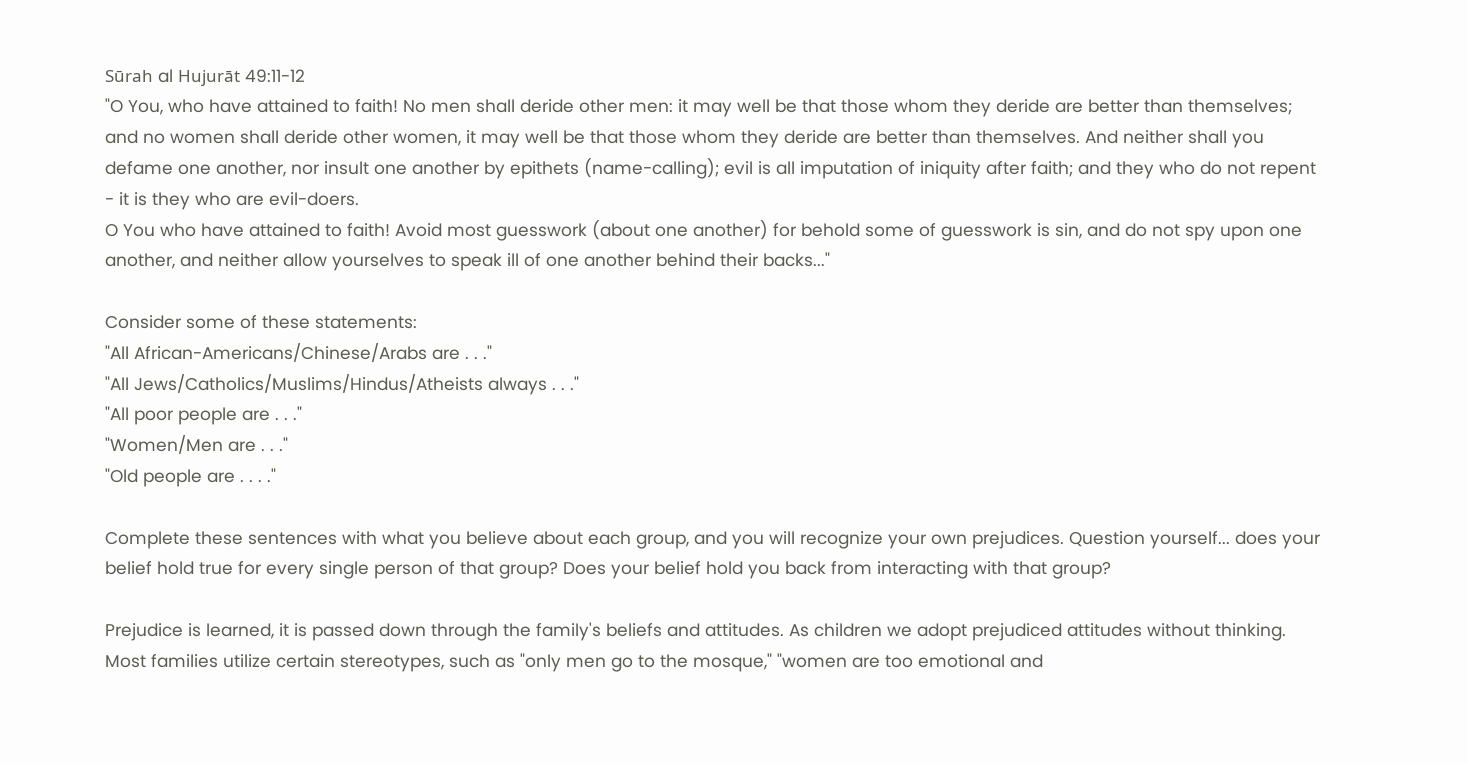Sūrah al Hujurāt 49:11-12
"O You, who have attained to faith! No men shall deride other men: it may well be that those whom they deride are better than themselves; and no women shall deride other women, it may well be that those whom they deride are better than themselves. And neither shall you defame one another, nor insult one another by epithets (name-calling); evil is all imputation of iniquity after faith; and they who do not repent - it is they who are evil-doers.
O You who have attained to faith! Avoid most guesswork (about one another) for behold some of guesswork is sin, and do not spy upon one another, and neither allow yourselves to speak ill of one another behind their backs..."

Consider some of these statements:
"All African-Americans/Chinese/Arabs are . . ."
"All Jews/Catholics/Muslims/Hindus/Atheists always . . ."
"All poor people are . . ."
"Women/Men are . . ."
"Old people are . . . ."

Complete these sentences with what you believe about each group, and you will recognize your own prejudices. Question yourself... does your belief hold true for every single person of that group? Does your belief hold you back from interacting with that group?

Prejudice is learned, it is passed down through the family's beliefs and attitudes. As children we adopt prejudiced attitudes without thinking. Most families utilize certain stereotypes, such as "only men go to the mosque," "women are too emotional and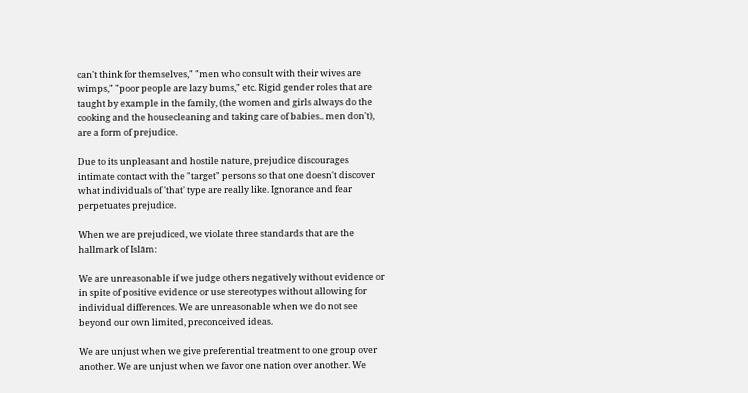can't think for themselves," "men who consult with their wives are wimps," "poor people are lazy bums," etc. Rigid gender roles that are taught by example in the family, (the women and girls always do the cooking and the housecleaning and taking care of babies.. men don't), are a form of prejudice.

Due to its unpleasant and hostile nature, prejudice discourages intimate contact with the "target" persons so that one doesn't discover what individuals of 'that' type are really like. Ignorance and fear perpetuates prejudice.

When we are prejudiced, we violate three standards that are the hallmark of Islām:

We are unreasonable if we judge others negatively without evidence or in spite of positive evidence or use stereotypes without allowing for individual differences. We are unreasonable when we do not see beyond our own limited, preconceived ideas.

We are unjust when we give preferential treatment to one group over another. We are unjust when we favor one nation over another. We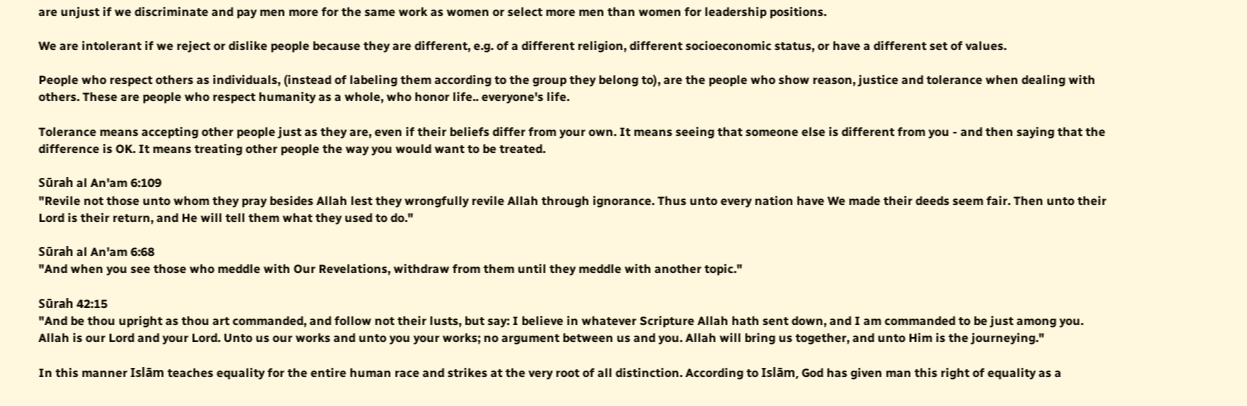are unjust if we discriminate and pay men more for the same work as women or select more men than women for leadership positions.

We are intolerant if we reject or dislike people because they are different, e.g. of a different religion, different socioeconomic status, or have a different set of values.

People who respect others as individuals, (instead of labeling them according to the group they belong to), are the people who show reason, justice and tolerance when dealing with others. These are people who respect humanity as a whole, who honor life.. everyone's life.

Tolerance means accepting other people just as they are, even if their beliefs differ from your own. It means seeing that someone else is different from you - and then saying that the difference is OK. It means treating other people the way you would want to be treated.

Sūrah al An'am 6:109
"Revile not those unto whom they pray besides Allah lest they wrongfully revile Allah through ignorance. Thus unto every nation have We made their deeds seem fair. Then unto their Lord is their return, and He will tell them what they used to do."

Sūrah al An'am 6:68
"And when you see those who meddle with Our Revelations, withdraw from them until they meddle with another topic."

Sūrah 42:15
"And be thou upright as thou art commanded, and follow not their lusts, but say: I believe in whatever Scripture Allah hath sent down, and I am commanded to be just among you. Allah is our Lord and your Lord. Unto us our works and unto you your works; no argument between us and you. Allah will bring us together, and unto Him is the journeying."

In this manner Islām teaches equality for the entire human race and strikes at the very root of all distinction. According to Islām, God has given man this right of equality as a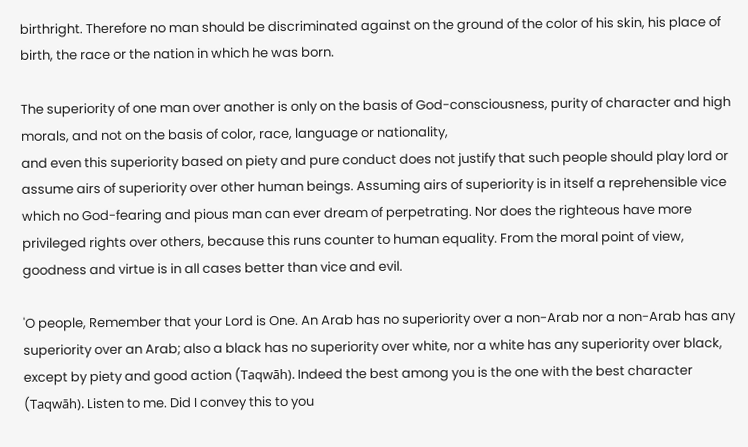birthright. Therefore no man should be discriminated against on the ground of the color of his skin, his place of birth, the race or the nation in which he was born.

The superiority of one man over another is only on the basis of God-consciousness, purity of character and high morals, and not on the basis of color, race, language or nationality,
and even this superiority based on piety and pure conduct does not justify that such people should play lord or assume airs of superiority over other human beings. Assuming airs of superiority is in itself a reprehensible vice which no God-fearing and pious man can ever dream of perpetrating. Nor does the righteous have more privileged rights over others, because this runs counter to human equality. From the moral point of view, goodness and virtue is in all cases better than vice and evil.

'O people, Remember that your Lord is One. An Arab has no superiority over a non-Arab nor a non-Arab has any superiority over an Arab; also a black has no superiority over white, nor a white has any superiority over black, except by piety and good action (Taqwāh). Indeed the best among you is the one with the best character (Taqwāh). Listen to me. Did I convey this to you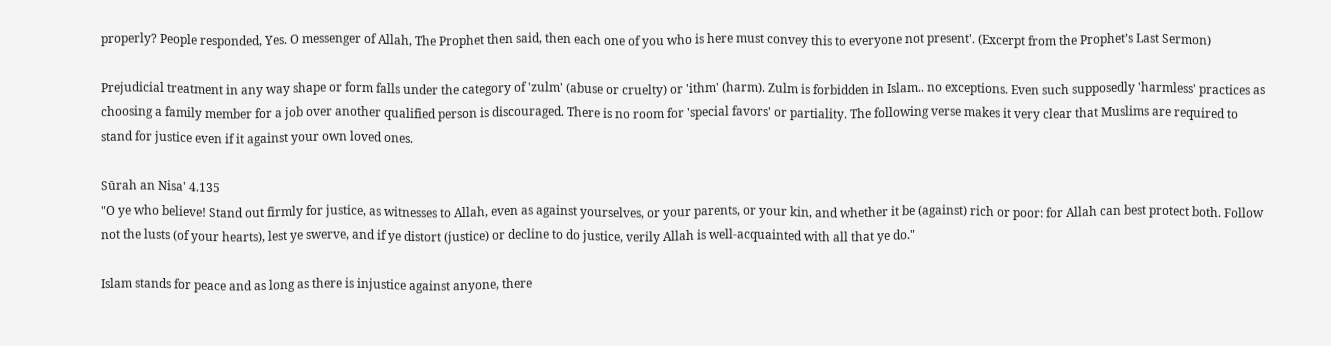properly? People responded, Yes. O messenger of Allah, The Prophet then said, then each one of you who is here must convey this to everyone not present'. (Excerpt from the Prophet’s Last Sermon)

Prejudicial treatment in any way shape or form falls under the category of 'zulm' (abuse or cruelty) or 'ithm' (harm). Zulm is forbidden in Islam.. no exceptions. Even such supposedly 'harmless' practices as choosing a family member for a job over another qualified person is discouraged. There is no room for 'special favors' or partiality. The following verse makes it very clear that Muslims are required to stand for justice even if it against your own loved ones.

Sūrah an Nisa' 4.135
"O ye who believe! Stand out firmly for justice, as witnesses to Allah, even as against yourselves, or your parents, or your kin, and whether it be (against) rich or poor: for Allah can best protect both. Follow not the lusts (of your hearts), lest ye swerve, and if ye distort (justice) or decline to do justice, verily Allah is well-acquainted with all that ye do."

Islam stands for peace and as long as there is injustice against anyone, there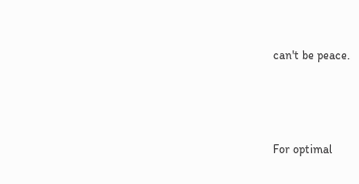can't be peace.



For optimal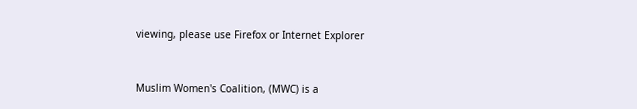viewing, please use Firefox or Internet Explorer


Muslim Women's Coalition, (MWC) is a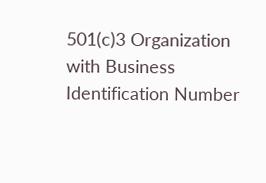501(c)3 Organization with Business Identification Number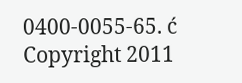0400-0055-65. ć Copyright 2011